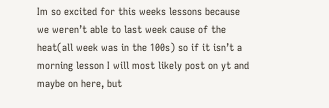Im so excited for this weeks lessons because we weren’t able to last week cause of the heat(all week was in the 100s) so if it isn’t a morning lesson I will most likely post on yt and maybe on here, but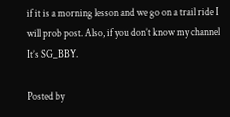if it is a morning lesson and we go on a trail ride I will prob post. Also, if you don’t know my channel It’s SG_BBY.

Posted by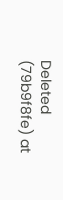Deleted (79b9f8fe) at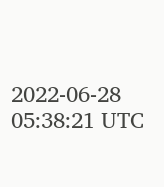2022-06-28 05:38:21 UTC